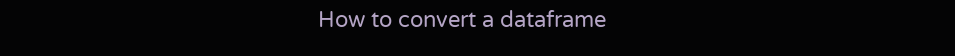How to convert a dataframe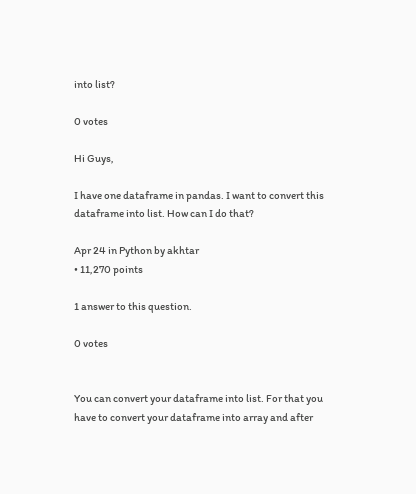into list?

0 votes

Hi Guys,

I have one dataframe in pandas. I want to convert this dataframe into list. How can I do that?

Apr 24 in Python by akhtar
• 11,270 points

1 answer to this question.

0 votes


You can convert your dataframe into list. For that you have to convert your dataframe into array and after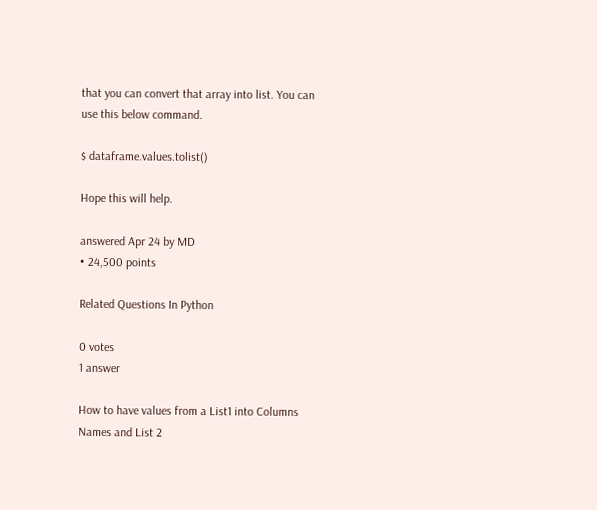that you can convert that array into list. You can use this below command.

$ dataframe.values.tolist()

Hope this will help.

answered Apr 24 by MD
• 24,500 points

Related Questions In Python

0 votes
1 answer

How to have values from a List1 into Columns Names and List 2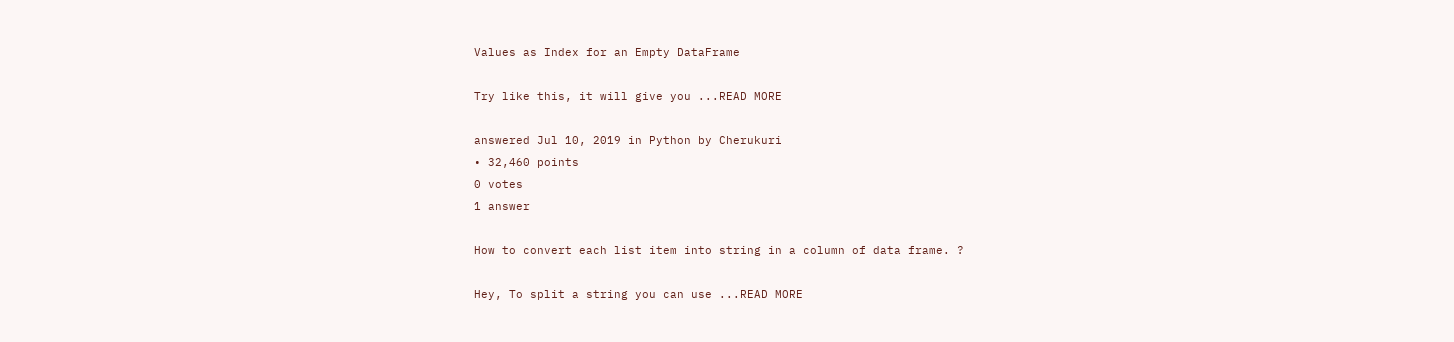Values as Index for an Empty DataFrame

Try like this, it will give you ...READ MORE

answered Jul 10, 2019 in Python by Cherukuri
• 32,460 points
0 votes
1 answer

How to convert each list item into string in a column of data frame. ?

Hey, To split a string you can use ...READ MORE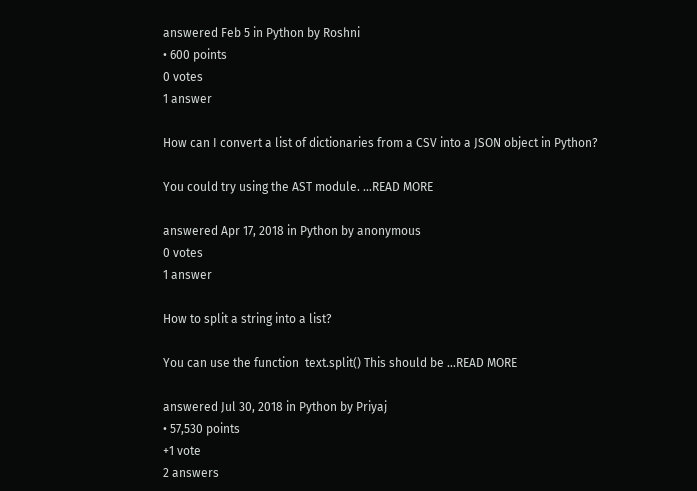answered Feb 5 in Python by Roshni
• 600 points
0 votes
1 answer

How can I convert a list of dictionaries from a CSV into a JSON object in Python?

You could try using the AST module. ...READ MORE

answered Apr 17, 2018 in Python by anonymous
0 votes
1 answer

How to split a string into a list?

You can use the function  text.split() This should be ...READ MORE

answered Jul 30, 2018 in Python by Priyaj
• 57,530 points
+1 vote
2 answers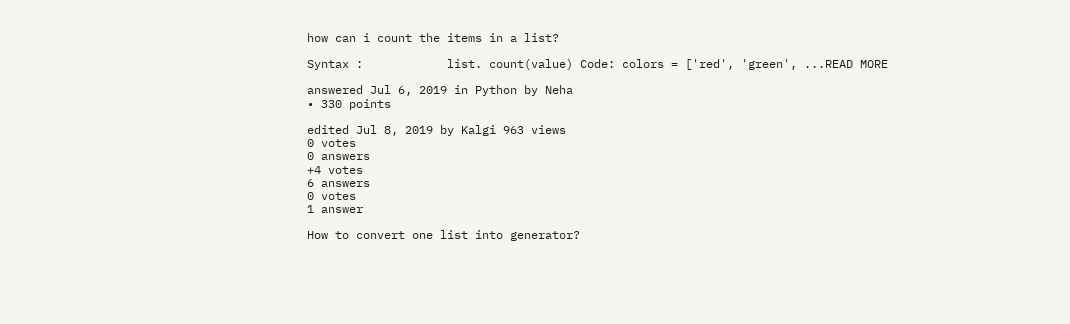how can i count the items in a list?

Syntax :            list. count(value) Code: colors = ['red', 'green', ...READ MORE

answered Jul 6, 2019 in Python by Neha
• 330 points

edited Jul 8, 2019 by Kalgi 963 views
0 votes
0 answers
+4 votes
6 answers
0 votes
1 answer

How to convert one list into generator?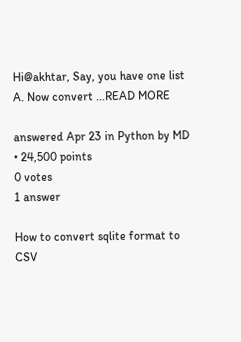Hi@akhtar, Say, you have one list A. Now convert ...READ MORE

answered Apr 23 in Python by MD
• 24,500 points
0 votes
1 answer

How to convert sqlite format to CSV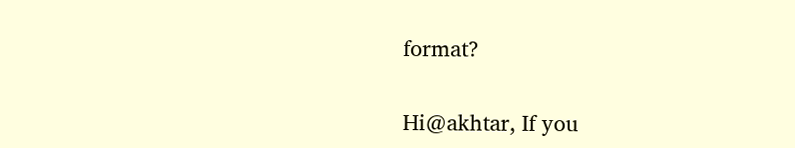format?

Hi@akhtar, If you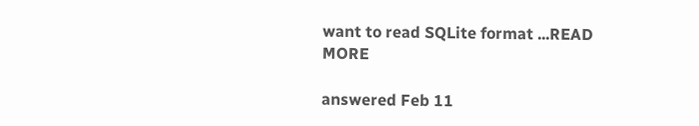want to read SQLite format ...READ MORE

answered Feb 11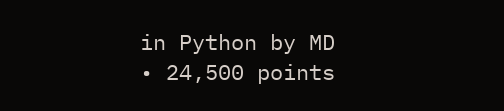in Python by MD
• 24,500 points